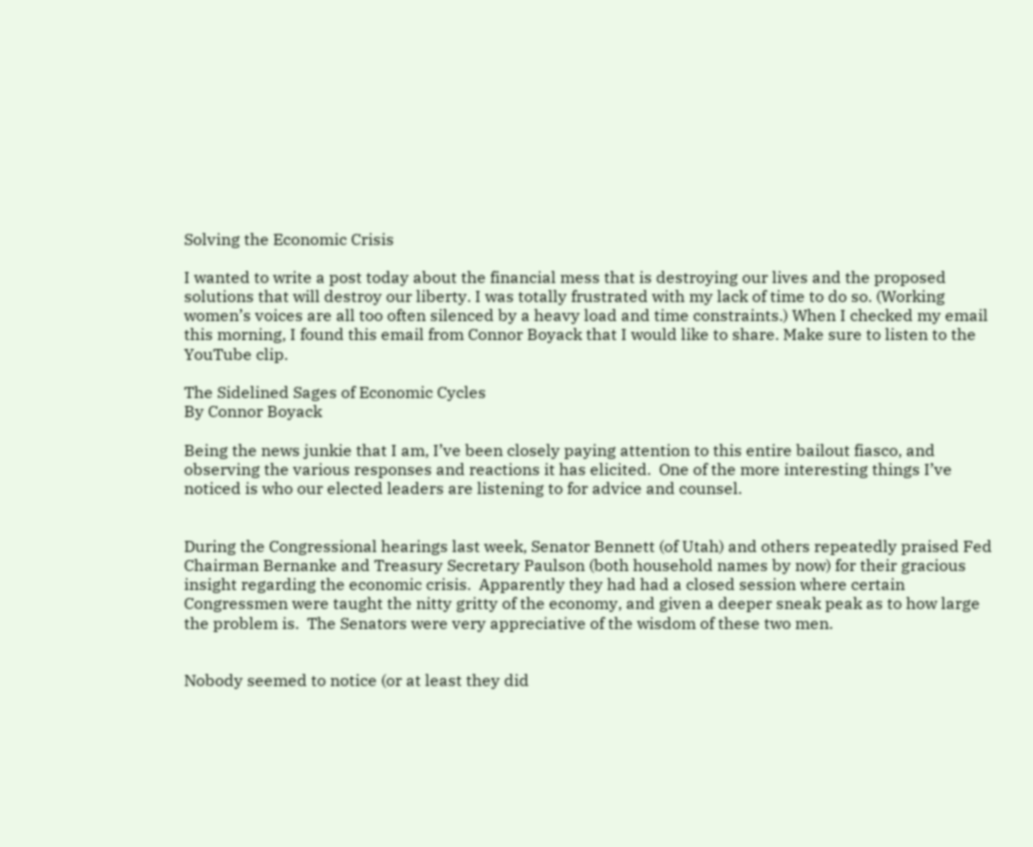Solving the Economic Crisis

I wanted to write a post today about the financial mess that is destroying our lives and the proposed solutions that will destroy our liberty. I was totally frustrated with my lack of time to do so. (Working women’s voices are all too often silenced by a heavy load and time constraints.) When I checked my email this morning, I found this email from Connor Boyack that I would like to share. Make sure to listen to the YouTube clip.

The Sidelined Sages of Economic Cycles
By Connor Boyack

Being the news junkie that I am, I’ve been closely paying attention to this entire bailout fiasco, and observing the various responses and reactions it has elicited.  One of the more interesting things I’ve noticed is who our elected leaders are listening to for advice and counsel.


During the Congressional hearings last week, Senator Bennett (of Utah) and others repeatedly praised Fed Chairman Bernanke and Treasury Secretary Paulson (both household names by now) for their gracious insight regarding the economic crisis.  Apparently they had had a closed session where certain Congressmen were taught the nitty gritty of the economy, and given a deeper sneak peak as to how large the problem is.  The Senators were very appreciative of the wisdom of these two men.


Nobody seemed to notice (or at least they did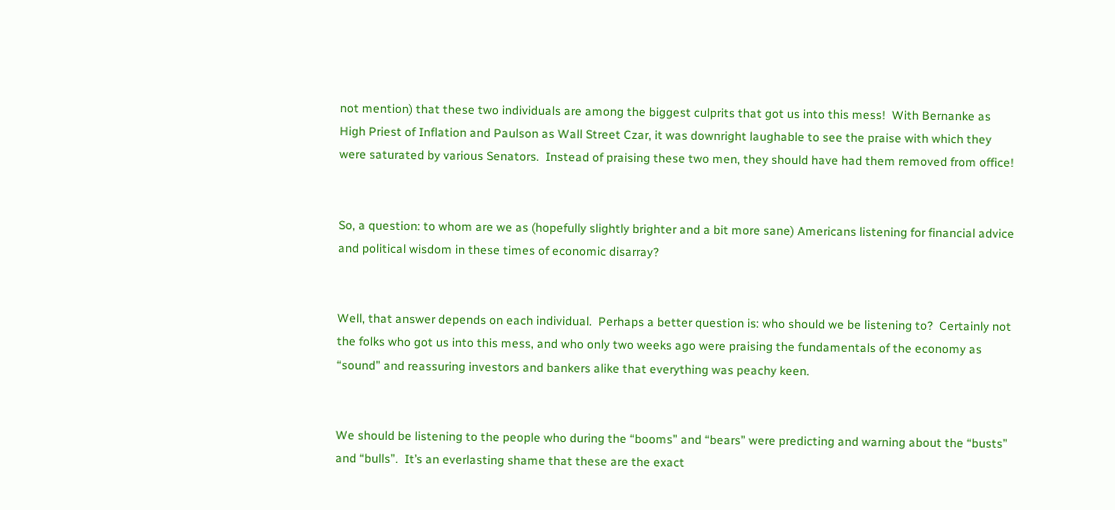not mention) that these two individuals are among the biggest culprits that got us into this mess!  With Bernanke as High Priest of Inflation and Paulson as Wall Street Czar, it was downright laughable to see the praise with which they were saturated by various Senators.  Instead of praising these two men, they should have had them removed from office!


So, a question: to whom are we as (hopefully slightly brighter and a bit more sane) Americans listening for financial advice and political wisdom in these times of economic disarray?


Well, that answer depends on each individual.  Perhaps a better question is: who should we be listening to?  Certainly not the folks who got us into this mess, and who only two weeks ago were praising the fundamentals of the economy as “sound” and reassuring investors and bankers alike that everything was peachy keen.


We should be listening to the people who during the “booms” and “bears” were predicting and warning about the “busts” and “bulls”.  It’s an everlasting shame that these are the exact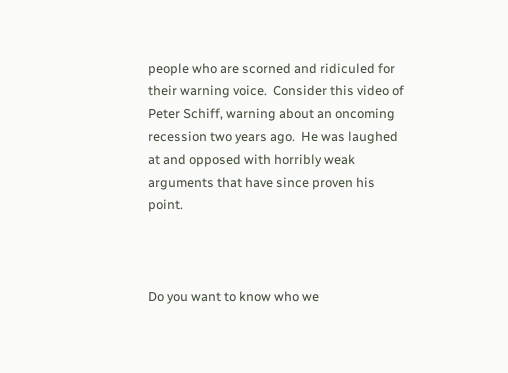people who are scorned and ridiculed for their warning voice.  Consider this video of Peter Schiff, warning about an oncoming recession two years ago.  He was laughed at and opposed with horribly weak arguments that have since proven his point.



Do you want to know who we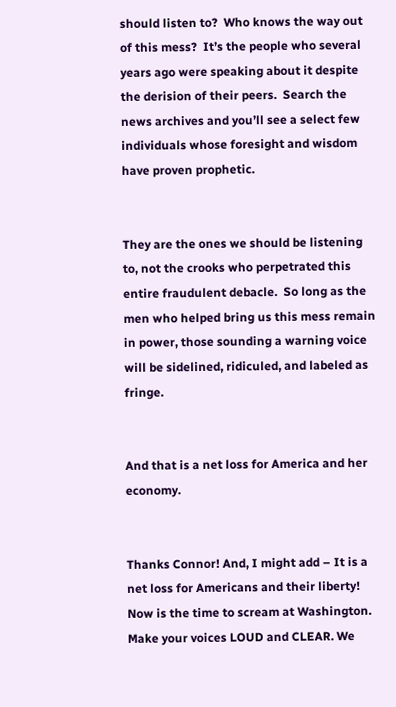should listen to?  Who knows the way out of this mess?  It’s the people who several years ago were speaking about it despite the derision of their peers.  Search the news archives and you’ll see a select few individuals whose foresight and wisdom have proven prophetic.


They are the ones we should be listening to, not the crooks who perpetrated this entire fraudulent debacle.  So long as the men who helped bring us this mess remain in power, those sounding a warning voice will be sidelined, ridiculed, and labeled as fringe.


And that is a net loss for America and her economy.


Thanks Connor! And, I might add – It is a net loss for Americans and their liberty! Now is the time to scream at Washington. Make your voices LOUD and CLEAR. We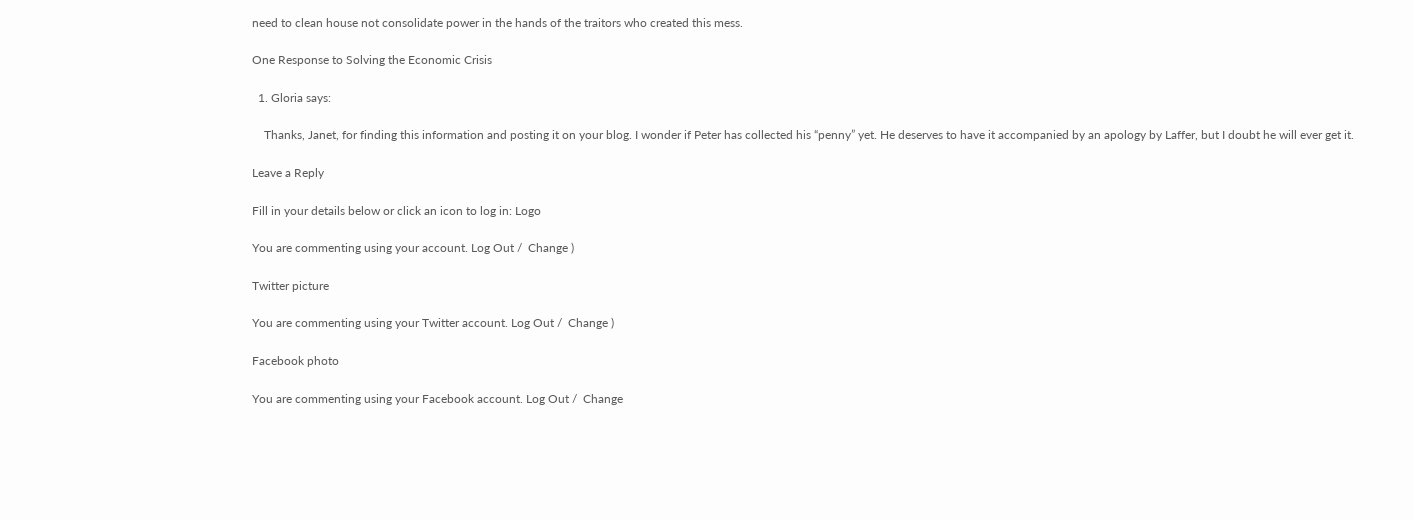need to clean house not consolidate power in the hands of the traitors who created this mess.

One Response to Solving the Economic Crisis

  1. Gloria says:

    Thanks, Janet, for finding this information and posting it on your blog. I wonder if Peter has collected his “penny” yet. He deserves to have it accompanied by an apology by Laffer, but I doubt he will ever get it.

Leave a Reply

Fill in your details below or click an icon to log in: Logo

You are commenting using your account. Log Out /  Change )

Twitter picture

You are commenting using your Twitter account. Log Out /  Change )

Facebook photo

You are commenting using your Facebook account. Log Out /  Change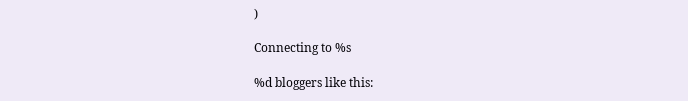)

Connecting to %s

%d bloggers like this: